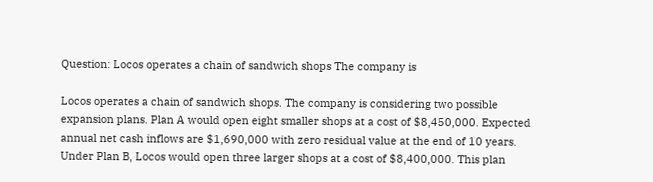Question: Locos operates a chain of sandwich shops The company is

Locos operates a chain of sandwich shops. The company is considering two possible expansion plans. Plan A would open eight smaller shops at a cost of $8,450,000. Expected annual net cash inflows are $1,690,000 with zero residual value at the end of 10 years. Under Plan B, Locos would open three larger shops at a cost of $8,400,000. This plan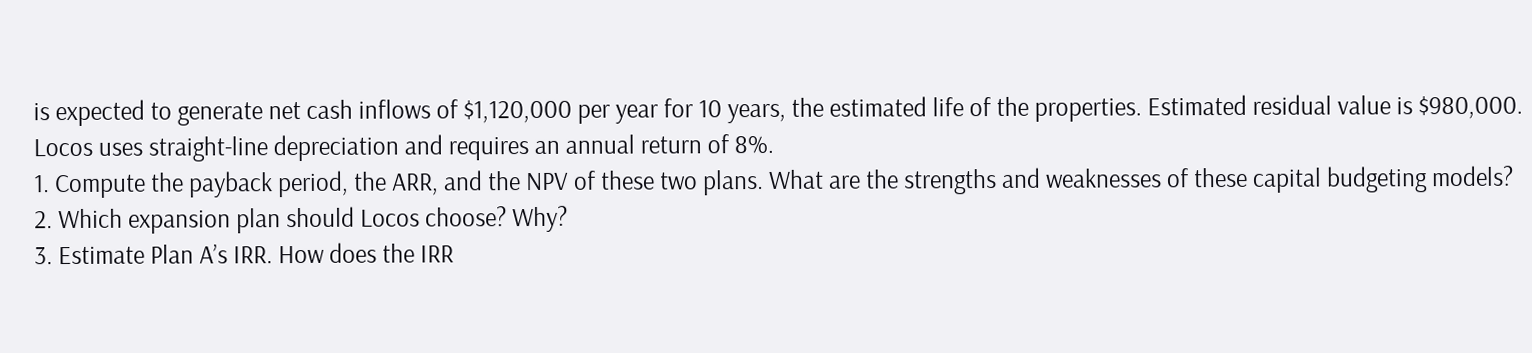is expected to generate net cash inflows of $1,120,000 per year for 10 years, the estimated life of the properties. Estimated residual value is $980,000. Locos uses straight-line depreciation and requires an annual return of 8%.
1. Compute the payback period, the ARR, and the NPV of these two plans. What are the strengths and weaknesses of these capital budgeting models?
2. Which expansion plan should Locos choose? Why?
3. Estimate Plan A’s IRR. How does the IRR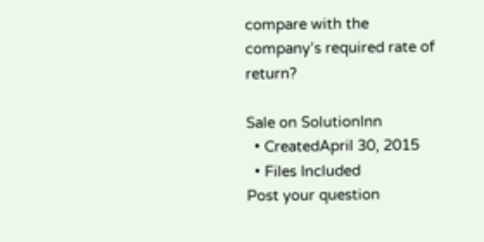compare with the company’s required rate of return?

Sale on SolutionInn
  • CreatedApril 30, 2015
  • Files Included
Post your question